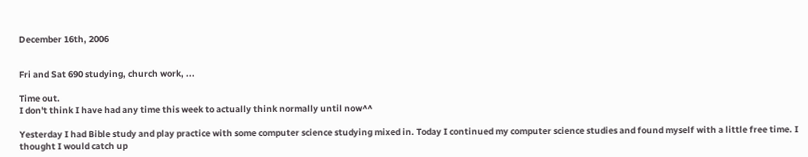December 16th, 2006


Fri and Sat 690 studying, church work, ...

Time out.
I don't think I have had any time this week to actually think normally until now^^

Yesterday I had Bible study and play practice with some computer science studying mixed in. Today I continued my computer science studies and found myself with a little free time. I thought I would catch up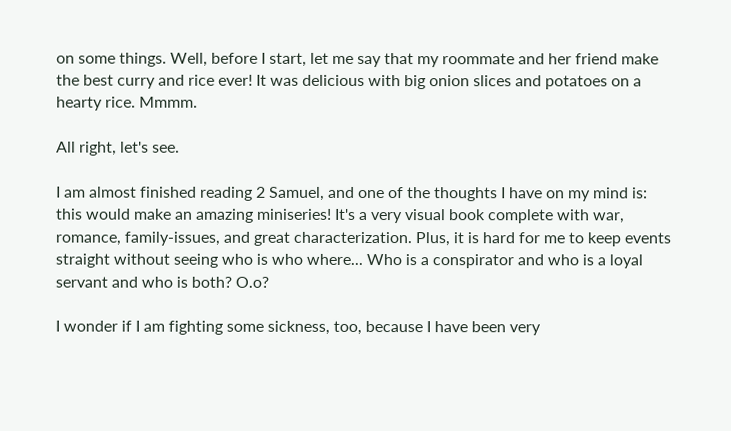on some things. Well, before I start, let me say that my roommate and her friend make the best curry and rice ever! It was delicious with big onion slices and potatoes on a hearty rice. Mmmm.

All right, let's see.

I am almost finished reading 2 Samuel, and one of the thoughts I have on my mind is: this would make an amazing miniseries! It's a very visual book complete with war, romance, family-issues, and great characterization. Plus, it is hard for me to keep events straight without seeing who is who where... Who is a conspirator and who is a loyal servant and who is both? O.o?

I wonder if I am fighting some sickness, too, because I have been very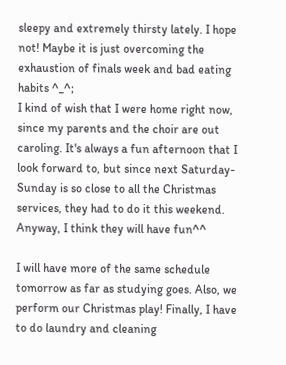sleepy and extremely thirsty lately. I hope not! Maybe it is just overcoming the exhaustion of finals week and bad eating habits ^_^;
I kind of wish that I were home right now, since my parents and the choir are out caroling. It's always a fun afternoon that I look forward to, but since next Saturday-Sunday is so close to all the Christmas services, they had to do it this weekend. Anyway, I think they will have fun^^

I will have more of the same schedule tomorrow as far as studying goes. Also, we perform our Christmas play! Finally, I have to do laundry and cleaning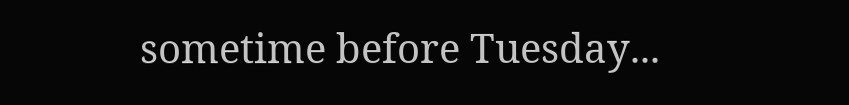sometime before Tuesday...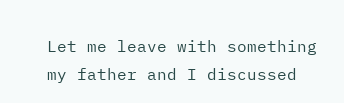Let me leave with something my father and I discussed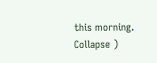this morning. Collapse )